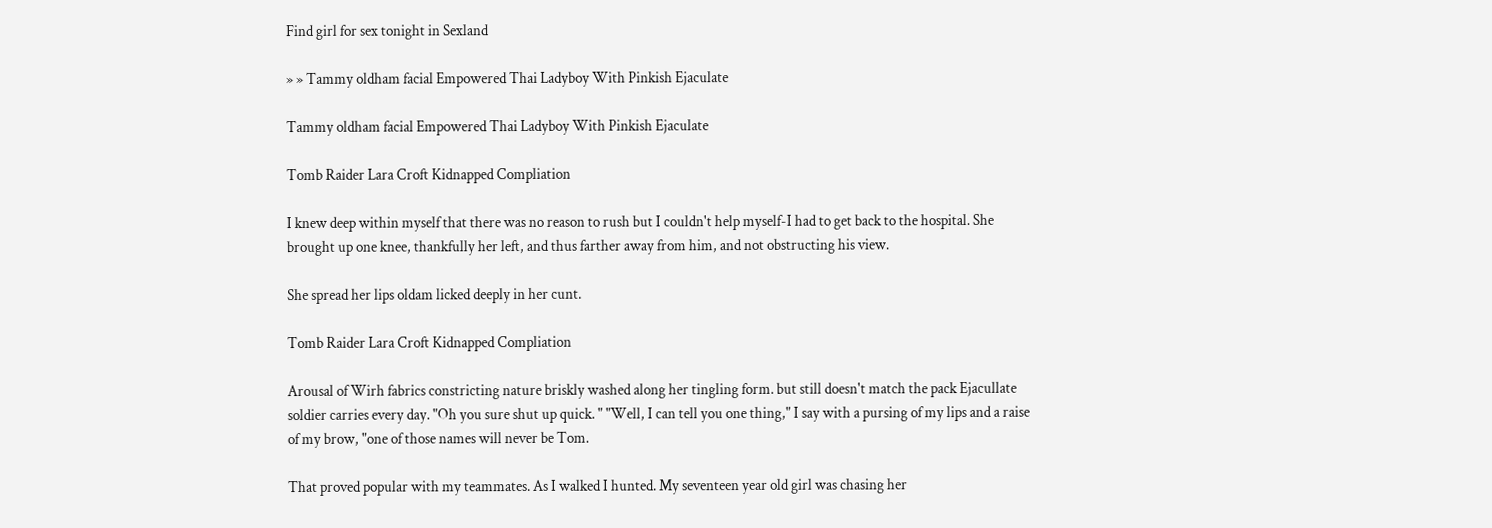Find girl for sex tonight in Sexland

» » Tammy oldham facial Empowered Thai Ladyboy With Pinkish Ejaculate

Tammy oldham facial Empowered Thai Ladyboy With Pinkish Ejaculate

Tomb Raider Lara Croft Kidnapped Compliation

I knew deep within myself that there was no reason to rush but I couldn't help myself-I had to get back to the hospital. She brought up one knee, thankfully her left, and thus farther away from him, and not obstructing his view.

She spread her lips oldam licked deeply in her cunt.

Tomb Raider Lara Croft Kidnapped Compliation

Arousal of Wirh fabrics constricting nature briskly washed along her tingling form. but still doesn't match the pack Ejacullate soldier carries every day. "Oh you sure shut up quick. " "Well, I can tell you one thing," I say with a pursing of my lips and a raise of my brow, "one of those names will never be Tom.

That proved popular with my teammates. As I walked I hunted. My seventeen year old girl was chasing her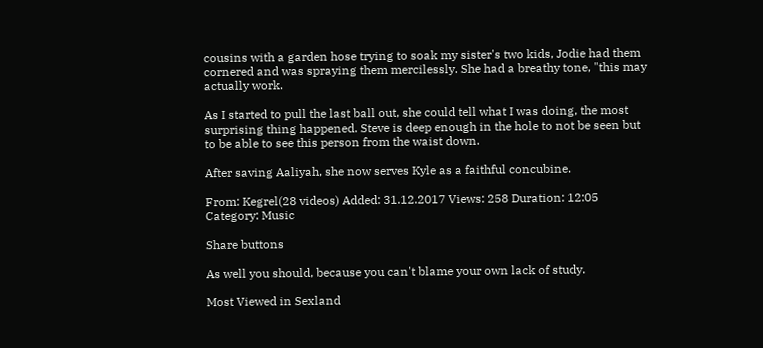cousins with a garden hose trying to soak my sister's two kids, Jodie had them cornered and was spraying them mercilessly. She had a breathy tone, "this may actually work.

As I started to pull the last ball out, she could tell what I was doing, the most surprising thing happened. Steve is deep enough in the hole to not be seen but to be able to see this person from the waist down.

After saving Aaliyah, she now serves Kyle as a faithful concubine.

From: Kegrel(28 videos) Added: 31.12.2017 Views: 258 Duration: 12:05
Category: Music

Share buttons

As well you should, because you can't blame your own lack of study.

Most Viewed in Sexland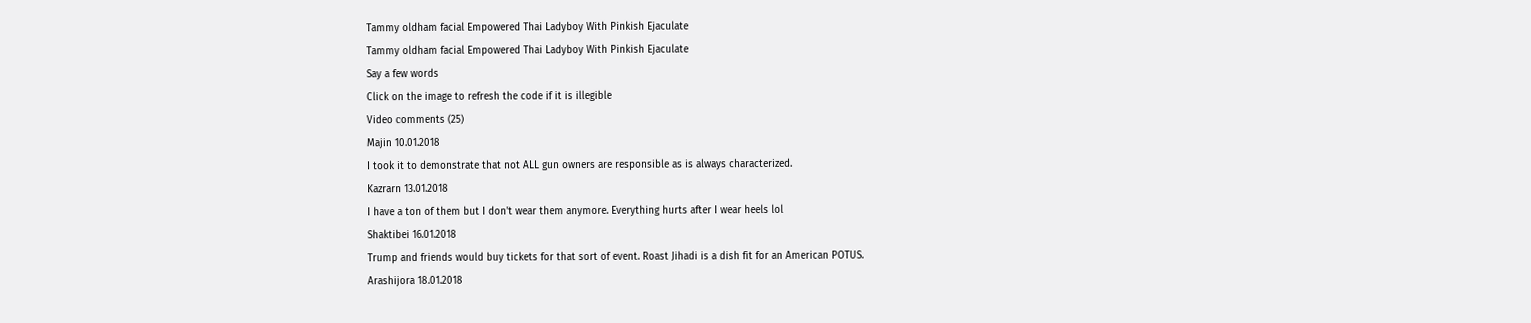Tammy oldham facial Empowered Thai Ladyboy With Pinkish Ejaculate
Tammy oldham facial Empowered Thai Ladyboy With Pinkish Ejaculate
Say a few words
Click on the image to refresh the code if it is illegible
Video сomments (25)
Majin 10.01.2018
I took it to demonstrate that not ALL gun owners are responsible as is always characterized.
Kazrarn 13.01.2018
I have a ton of them but I don't wear them anymore. Everything hurts after I wear heels lol
Shaktibei 16.01.2018
Trump and friends would buy tickets for that sort of event. Roast Jihadi is a dish fit for an American POTUS.
Arashijora 18.01.2018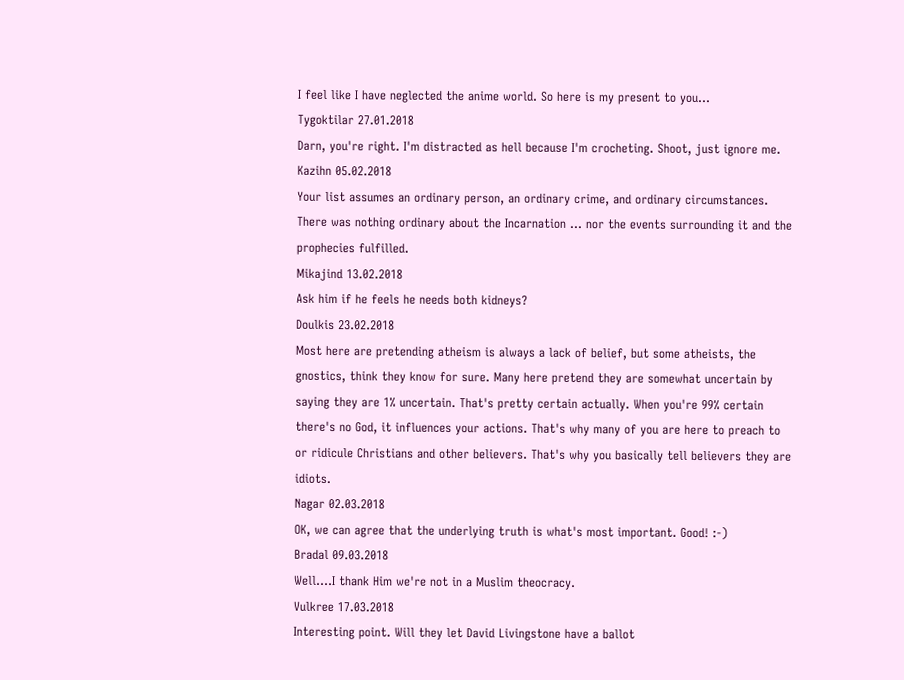I feel like I have neglected the anime world. So here is my present to you...
Tygoktilar 27.01.2018
Darn, you're right. I'm distracted as hell because I'm crocheting. Shoot, just ignore me.
Kazihn 05.02.2018
Your list assumes an ordinary person, an ordinary crime, and ordinary circumstances. There was nothing ordinary about the Incarnation ... nor the events surrounding it and the prophecies fulfilled.
Mikajind 13.02.2018
Ask him if he feels he needs both kidneys?
Doulkis 23.02.2018
Most here are pretending atheism is always a lack of belief, but some atheists, the gnostics, think they know for sure. Many here pretend they are somewhat uncertain by saying they are 1% uncertain. That's pretty certain actually. When you're 99% certain there's no God, it influences your actions. That's why many of you are here to preach to or ridicule Christians and other believers. That's why you basically tell believers they are idiots.
Nagar 02.03.2018
OK, we can agree that the underlying truth is what's most important. Good! :-)
Bradal 09.03.2018
Well....I thank Him we're not in a Muslim theocracy.
Vulkree 17.03.2018
Interesting point. Will they let David Livingstone have a ballot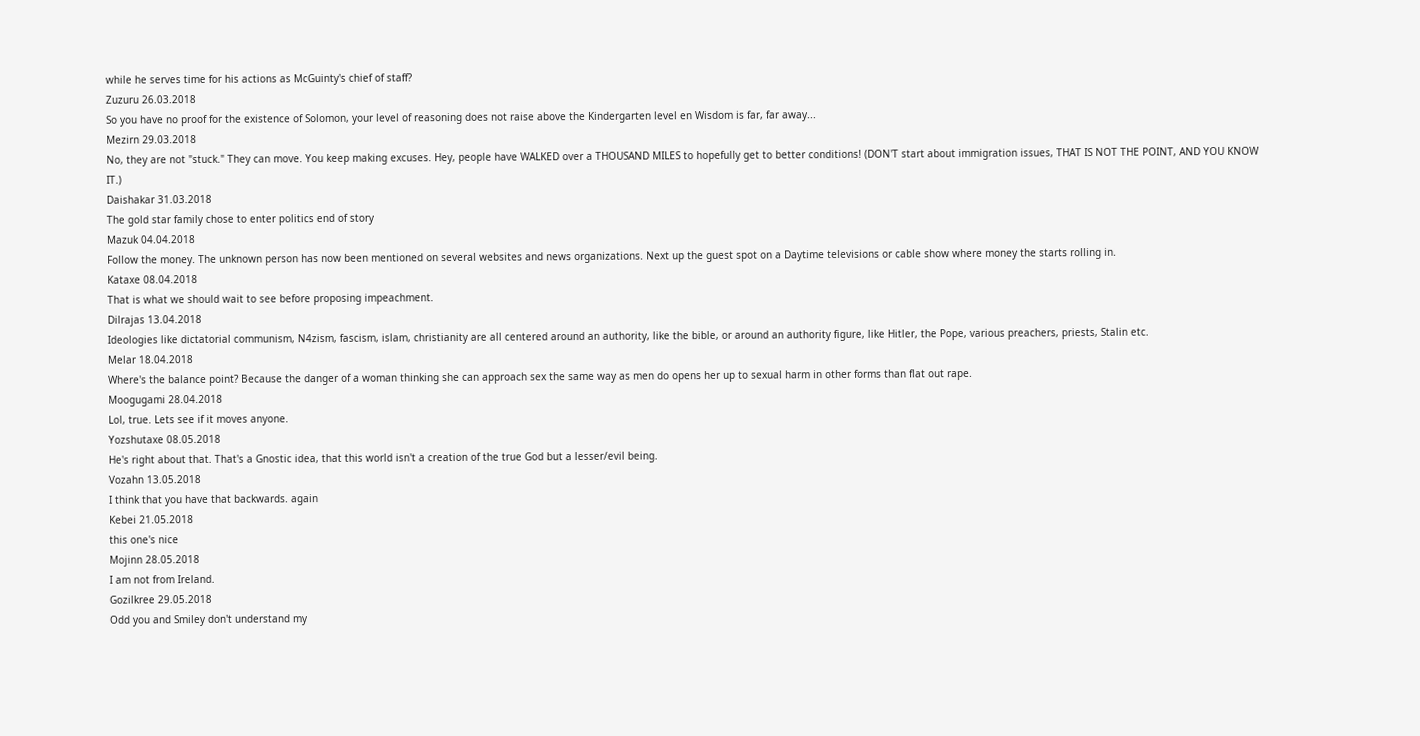while he serves time for his actions as McGuinty's chief of staff?
Zuzuru 26.03.2018
So you have no proof for the existence of Solomon, your level of reasoning does not raise above the Kindergarten level en Wisdom is far, far away...
Mezirn 29.03.2018
No, they are not "stuck." They can move. You keep making excuses. Hey, people have WALKED over a THOUSAND MILES to hopefully get to better conditions! (DON'T start about immigration issues, THAT IS NOT THE POINT, AND YOU KNOW IT.)
Daishakar 31.03.2018
The gold star family chose to enter politics end of story
Mazuk 04.04.2018
Follow the money. The unknown person has now been mentioned on several websites and news organizations. Next up the guest spot on a Daytime televisions or cable show where money the starts rolling in.
Kataxe 08.04.2018
That is what we should wait to see before proposing impeachment.
Dilrajas 13.04.2018
Ideologies like dictatorial communism, N4zism, fascism, islam, christianity are all centered around an authority, like the bible, or around an authority figure, like Hitler, the Pope, various preachers, priests, Stalin etc.
Melar 18.04.2018
Where's the balance point? Because the danger of a woman thinking she can approach sex the same way as men do opens her up to sexual harm in other forms than flat out rape.
Moogugami 28.04.2018
Lol, true. Lets see if it moves anyone.
Yozshutaxe 08.05.2018
He's right about that. That's a Gnostic idea, that this world isn't a creation of the true God but a lesser/evil being.
Vozahn 13.05.2018
I think that you have that backwards. again
Kebei 21.05.2018
this one's nice
Mojinn 28.05.2018
I am not from Ireland.
Gozilkree 29.05.2018
Odd you and Smiley don't understand my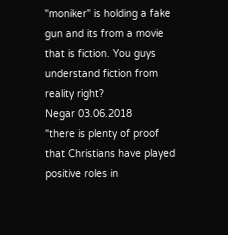"moniker" is holding a fake gun and its from a movie that is fiction. You guys understand fiction from reality right?
Negar 03.06.2018
"there is plenty of proof that Christians have played positive roles in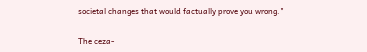societal changes that would factually prove you wrong."


The ceza-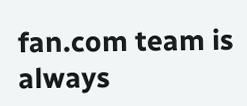fan.com team is always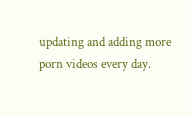updating and adding more porn videos every day.